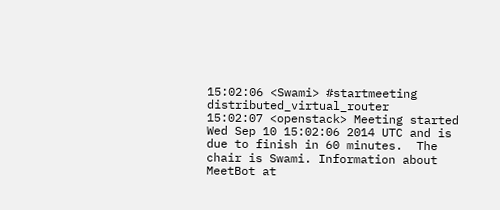15:02:06 <Swami> #startmeeting distributed_virtual_router
15:02:07 <openstack> Meeting started Wed Sep 10 15:02:06 2014 UTC and is due to finish in 60 minutes.  The chair is Swami. Information about MeetBot at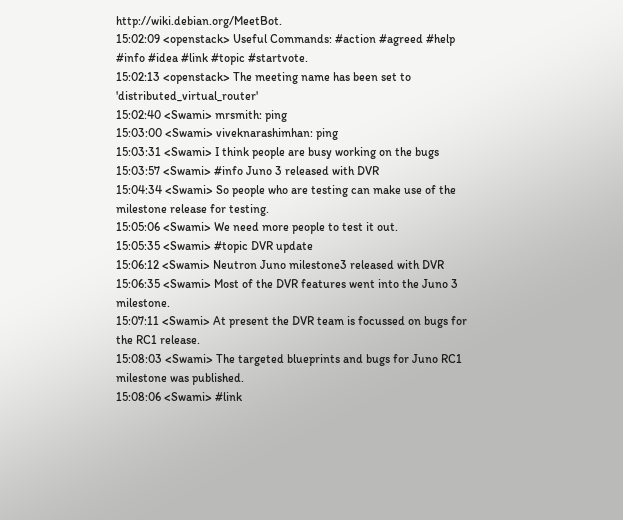http://wiki.debian.org/MeetBot.
15:02:09 <openstack> Useful Commands: #action #agreed #help #info #idea #link #topic #startvote.
15:02:13 <openstack> The meeting name has been set to 'distributed_virtual_router'
15:02:40 <Swami> mrsmith: ping
15:03:00 <Swami> viveknarashimhan: ping
15:03:31 <Swami> I think people are busy working on the bugs
15:03:57 <Swami> #info Juno 3 released with DVR
15:04:34 <Swami> So people who are testing can make use of the milestone release for testing.
15:05:06 <Swami> We need more people to test it out.
15:05:35 <Swami> #topic DVR update
15:06:12 <Swami> Neutron Juno milestone3 released with DVR
15:06:35 <Swami> Most of the DVR features went into the Juno 3 milestone.
15:07:11 <Swami> At present the DVR team is focussed on bugs for the RC1 release.
15:08:03 <Swami> The targeted blueprints and bugs for Juno RC1 milestone was published.
15:08:06 <Swami> #link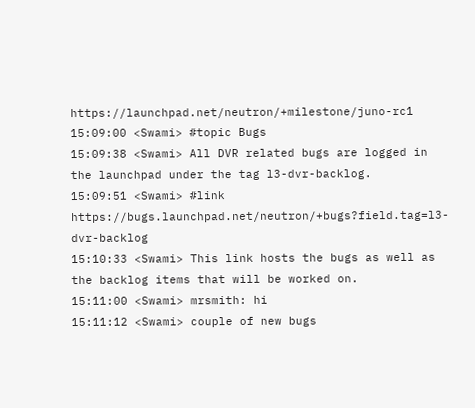https://launchpad.net/neutron/+milestone/juno-rc1
15:09:00 <Swami> #topic Bugs
15:09:38 <Swami> All DVR related bugs are logged in the launchpad under the tag l3-dvr-backlog.
15:09:51 <Swami> #link https://bugs.launchpad.net/neutron/+bugs?field.tag=l3-dvr-backlog
15:10:33 <Swami> This link hosts the bugs as well as the backlog items that will be worked on.
15:11:00 <Swami> mrsmith: hi
15:11:12 <Swami> couple of new bugs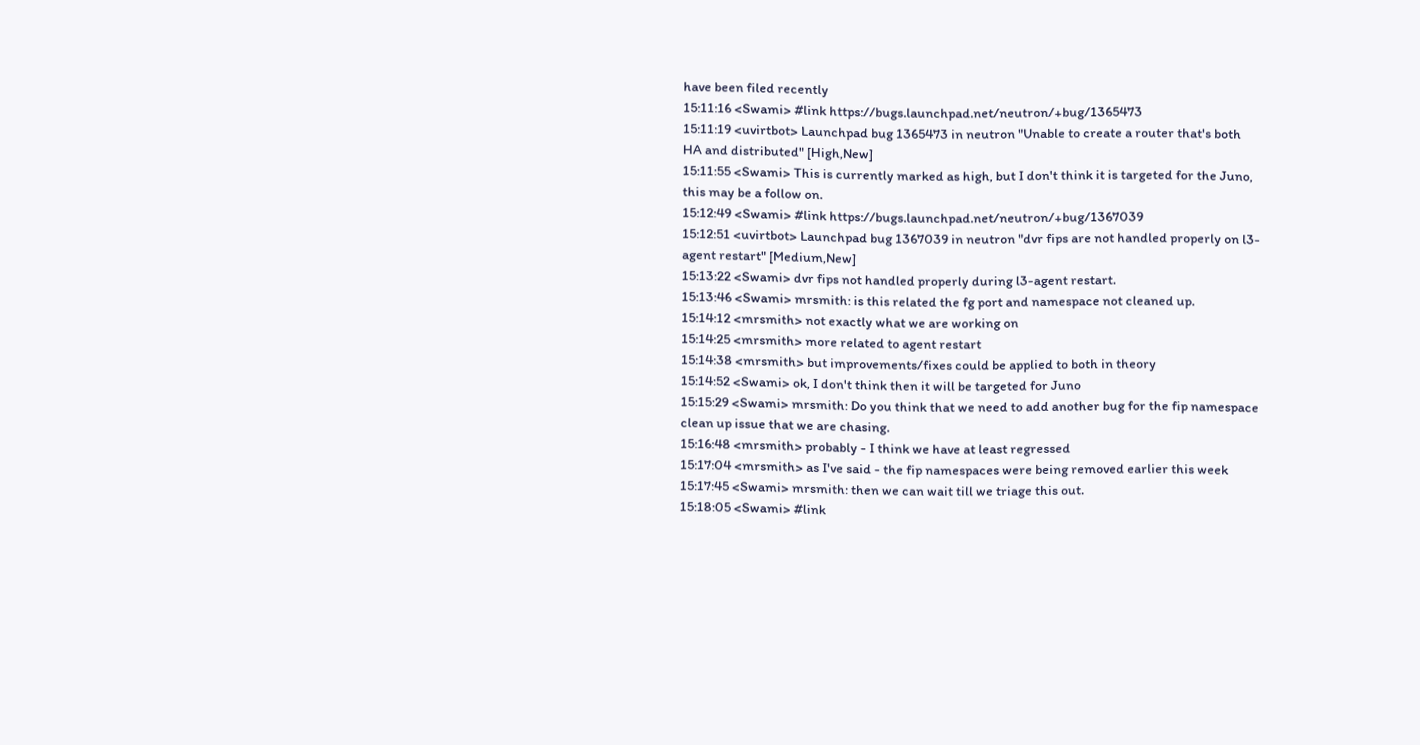have been filed recently
15:11:16 <Swami> #link https://bugs.launchpad.net/neutron/+bug/1365473
15:11:19 <uvirtbot> Launchpad bug 1365473 in neutron "Unable to create a router that's both HA and distributed" [High,New]
15:11:55 <Swami> This is currently marked as high, but I don't think it is targeted for the Juno, this may be a follow on.
15:12:49 <Swami> #link https://bugs.launchpad.net/neutron/+bug/1367039
15:12:51 <uvirtbot> Launchpad bug 1367039 in neutron "dvr fips are not handled properly on l3-agent restart" [Medium,New]
15:13:22 <Swami> dvr fips not handled properly during l3-agent restart.
15:13:46 <Swami> mrsmith: is this related the fg port and namespace not cleaned up.
15:14:12 <mrsmith> not exactly what we are working on
15:14:25 <mrsmith> more related to agent restart
15:14:38 <mrsmith> but improvements/fixes could be applied to both in theory
15:14:52 <Swami> ok, I don't think then it will be targeted for Juno
15:15:29 <Swami> mrsmith: Do you think that we need to add another bug for the fip namespace clean up issue that we are chasing.
15:16:48 <mrsmith> probably - I think we have at least regressed
15:17:04 <mrsmith> as I've said - the fip namespaces were being removed earlier this week
15:17:45 <Swami> mrsmith: then we can wait till we triage this out.
15:18:05 <Swami> #link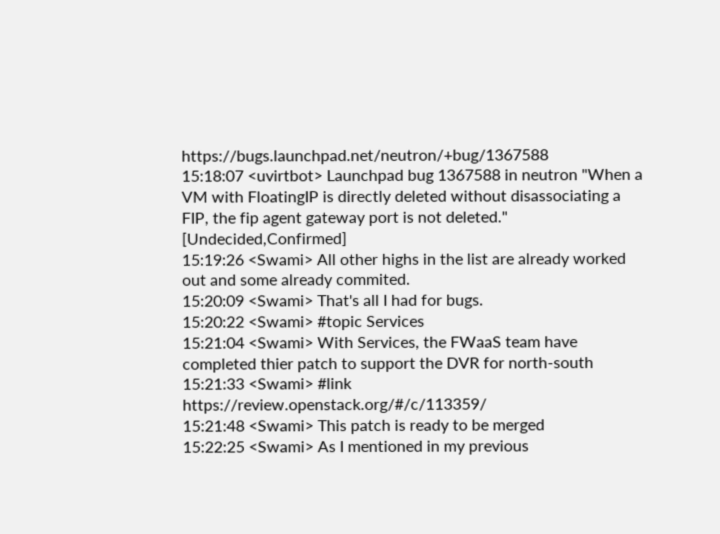https://bugs.launchpad.net/neutron/+bug/1367588
15:18:07 <uvirtbot> Launchpad bug 1367588 in neutron "When a VM with FloatingIP is directly deleted without disassociating a FIP, the fip agent gateway port is not deleted." [Undecided,Confirmed]
15:19:26 <Swami> All other highs in the list are already worked out and some already commited.
15:20:09 <Swami> That's all I had for bugs.
15:20:22 <Swami> #topic Services
15:21:04 <Swami> With Services, the FWaaS team have completed thier patch to support the DVR for north-south
15:21:33 <Swami> #link https://review.openstack.org/#/c/113359/
15:21:48 <Swami> This patch is ready to be merged
15:22:25 <Swami> As I mentioned in my previous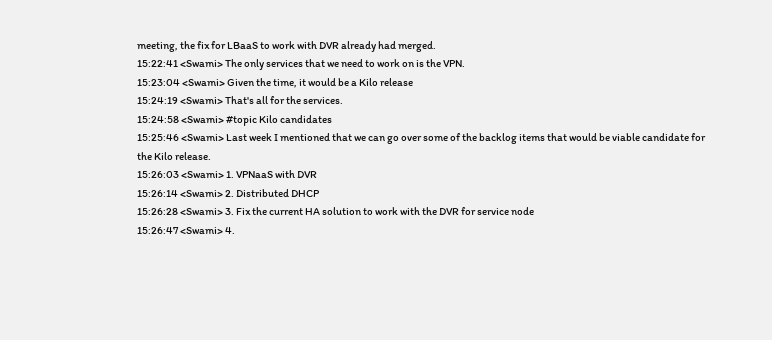meeting, the fix for LBaaS to work with DVR already had merged.
15:22:41 <Swami> The only services that we need to work on is the VPN.
15:23:04 <Swami> Given the time, it would be a Kilo release
15:24:19 <Swami> That's all for the services.
15:24:58 <Swami> #topic Kilo candidates
15:25:46 <Swami> Last week I mentioned that we can go over some of the backlog items that would be viable candidate for the Kilo release.
15:26:03 <Swami> 1. VPNaaS with DVR
15:26:14 <Swami> 2. Distributed DHCP
15:26:28 <Swami> 3. Fix the current HA solution to work with the DVR for service node
15:26:47 <Swami> 4.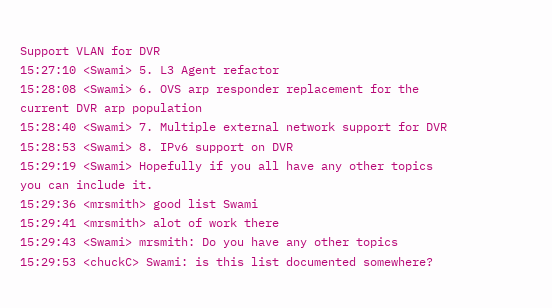Support VLAN for DVR
15:27:10 <Swami> 5. L3 Agent refactor
15:28:08 <Swami> 6. OVS arp responder replacement for the current DVR arp population
15:28:40 <Swami> 7. Multiple external network support for DVR
15:28:53 <Swami> 8. IPv6 support on DVR
15:29:19 <Swami> Hopefully if you all have any other topics you can include it.
15:29:36 <mrsmith> good list Swami
15:29:41 <mrsmith> alot of work there
15:29:43 <Swami> mrsmith: Do you have any other topics
15:29:53 <chuckC> Swami: is this list documented somewhere?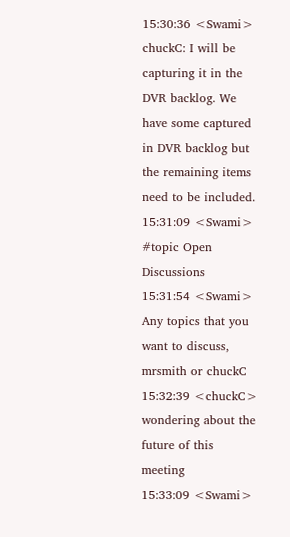15:30:36 <Swami> chuckC: I will be capturing it in the DVR backlog. We have some captured in DVR backlog but the remaining items need to be included.
15:31:09 <Swami> #topic Open Discussions
15:31:54 <Swami> Any topics that you want to discuss, mrsmith or chuckC
15:32:39 <chuckC> wondering about the future of this meeting
15:33:09 <Swami>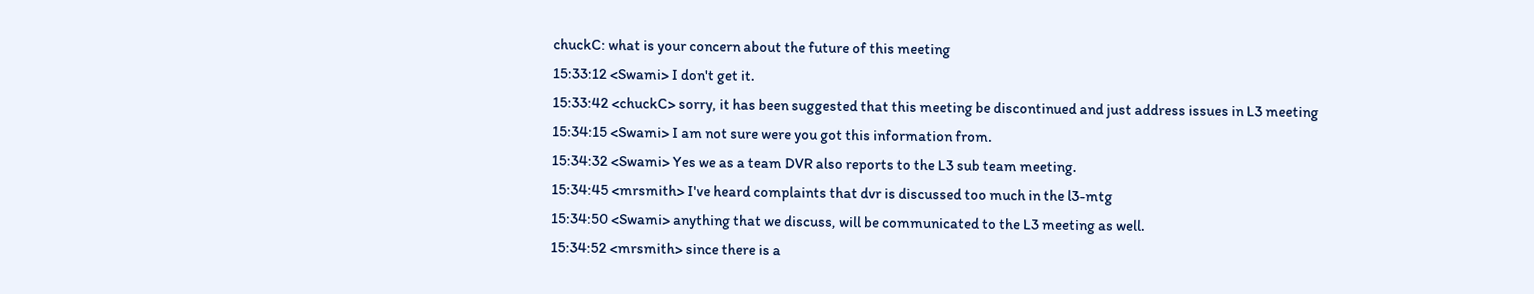chuckC: what is your concern about the future of this meeting
15:33:12 <Swami> I don't get it.
15:33:42 <chuckC> sorry, it has been suggested that this meeting be discontinued and just address issues in L3 meeting
15:34:15 <Swami> I am not sure were you got this information from.
15:34:32 <Swami> Yes we as a team DVR also reports to the L3 sub team meeting.
15:34:45 <mrsmith> I've heard complaints that dvr is discussed too much in the l3-mtg
15:34:50 <Swami> anything that we discuss, will be communicated to the L3 meeting as well.
15:34:52 <mrsmith> since there is a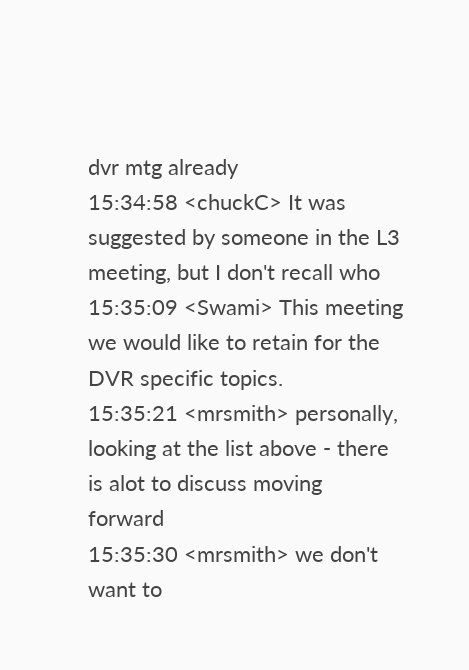dvr mtg already
15:34:58 <chuckC> It was suggested by someone in the L3 meeting, but I don't recall who
15:35:09 <Swami> This meeting we would like to retain for the DVR specific topics.
15:35:21 <mrsmith> personally, looking at the list above - there is alot to discuss moving forward
15:35:30 <mrsmith> we don't want to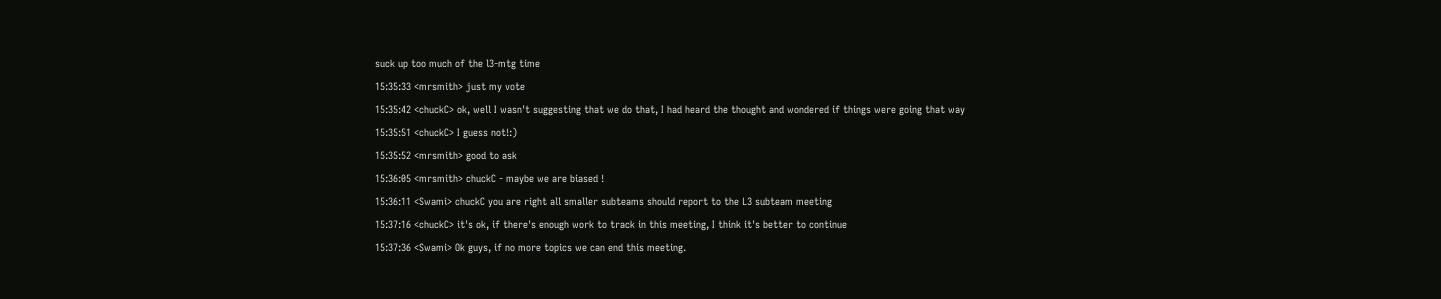suck up too much of the l3-mtg time
15:35:33 <mrsmith> just my vote
15:35:42 <chuckC> ok, well I wasn't suggesting that we do that, I had heard the thought and wondered if things were going that way
15:35:51 <chuckC> I guess not!:)
15:35:52 <mrsmith> good to ask
15:36:05 <mrsmith> chuckC - maybe we are biased !
15:36:11 <Swami> chuckC you are right all smaller subteams should report to the L3 subteam meeting
15:37:16 <chuckC> it's ok, if there's enough work to track in this meeting, I think it's better to continue
15:37:36 <Swami> Ok guys, if no more topics we can end this meeting.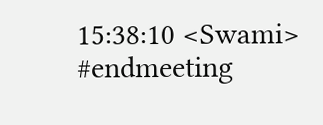15:38:10 <Swami> #endmeeting